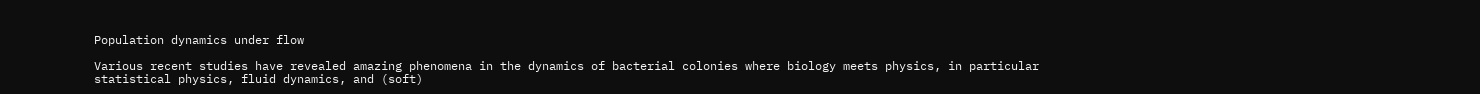Population dynamics under flow

Various recent studies have revealed amazing phenomena in the dynamics of bacterial colonies where biology meets physics, in particular statistical physics, fluid dynamics, and (soft)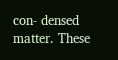con- densed matter. These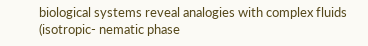biological systems reveal analogies with complex fluids (isotropic- nematic phase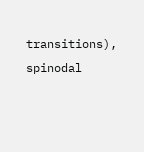transitions), spinodal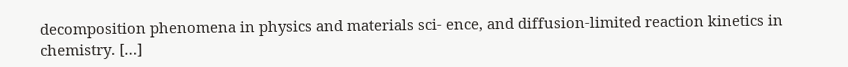decomposition phenomena in physics and materials sci- ence, and diffusion-limited reaction kinetics in chemistry. […]